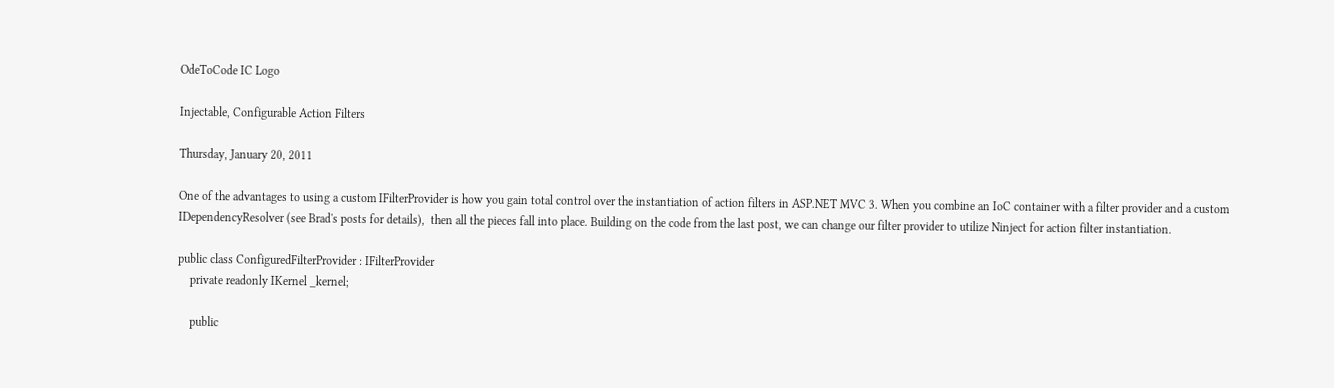OdeToCode IC Logo

Injectable, Configurable Action Filters

Thursday, January 20, 2011

One of the advantages to using a custom IFilterProvider is how you gain total control over the instantiation of action filters in ASP.NET MVC 3. When you combine an IoC container with a filter provider and a custom IDependencyResolver (see Brad's posts for details),  then all the pieces fall into place. Building on the code from the last post, we can change our filter provider to utilize Ninject for action filter instantiation.

public class ConfiguredFilterProvider : IFilterProvider
    private readonly IKernel _kernel;

    public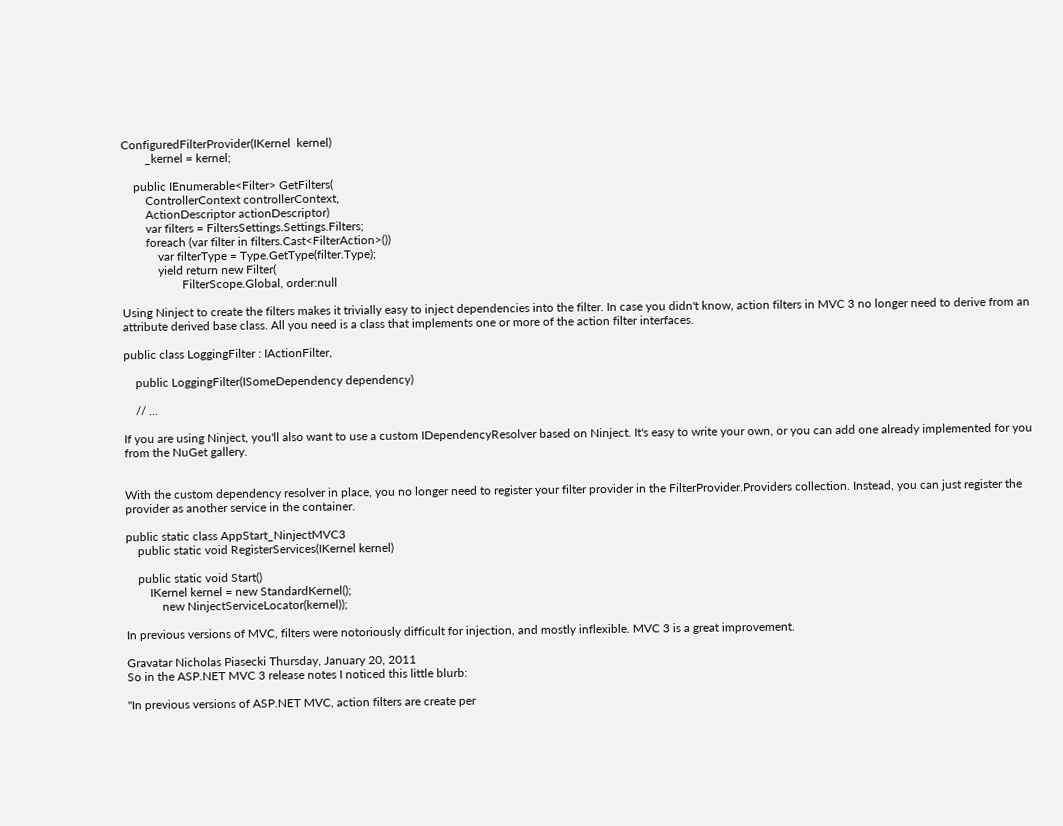ConfiguredFilterProvider(IKernel  kernel)
        _kernel = kernel;

    public IEnumerable<Filter> GetFilters(
        ControllerContext controllerContext,
        ActionDescriptor actionDescriptor)
        var filters = FiltersSettings.Settings.Filters;
        foreach (var filter in filters.Cast<FilterAction>())
            var filterType = Type.GetType(filter.Type);
            yield return new Filter(
                    FilterScope.Global, order:null

Using Ninject to create the filters makes it trivially easy to inject dependencies into the filter. In case you didn't know, action filters in MVC 3 no longer need to derive from an attribute derived base class. All you need is a class that implements one or more of the action filter interfaces.

public class LoggingFilter : IActionFilter,

    public LoggingFilter(ISomeDependency dependency)

    // ...

If you are using Ninject, you'll also want to use a custom IDependencyResolver based on Ninject. It's easy to write your own, or you can add one already implemented for you from the NuGet gallery.


With the custom dependency resolver in place, you no longer need to register your filter provider in the FilterProvider.Providers collection. Instead, you can just register the provider as another service in the container.

public static class AppStart_NinjectMVC3
    public static void RegisterServices(IKernel kernel)

    public static void Start()
        IKernel kernel = new StandardKernel();
            new NinjectServiceLocator(kernel));

In previous versions of MVC, filters were notoriously difficult for injection, and mostly inflexible. MVC 3 is a great improvement.

Gravatar Nicholas Piasecki Thursday, January 20, 2011
So in the ASP.NET MVC 3 release notes I noticed this little blurb:

"In previous versions of ASP.NET MVC, action filters are create per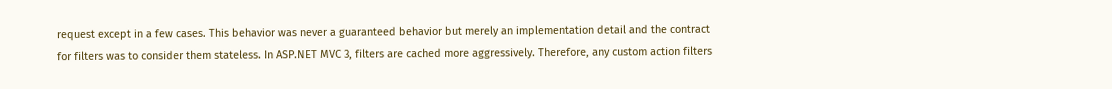request except in a few cases. This behavior was never a guaranteed behavior but merely an implementation detail and the contract for filters was to consider them stateless. In ASP.NET MVC 3, filters are cached more aggressively. Therefore, any custom action filters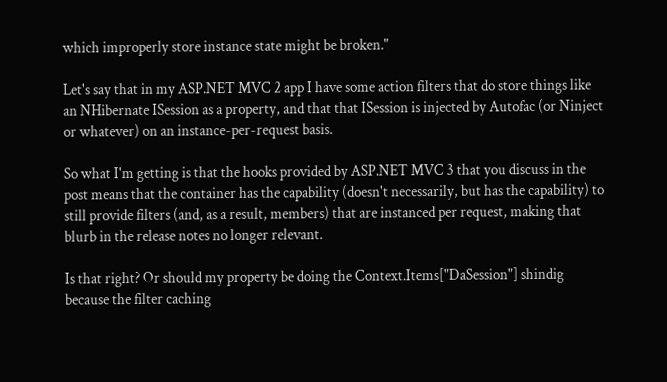which improperly store instance state might be broken."

Let's say that in my ASP.NET MVC 2 app I have some action filters that do store things like an NHibernate ISession as a property, and that that ISession is injected by Autofac (or Ninject or whatever) on an instance-per-request basis.

So what I'm getting is that the hooks provided by ASP.NET MVC 3 that you discuss in the post means that the container has the capability (doesn't necessarily, but has the capability) to still provide filters (and, as a result, members) that are instanced per request, making that blurb in the release notes no longer relevant.

Is that right? Or should my property be doing the Context.Items["DaSession"] shindig because the filter caching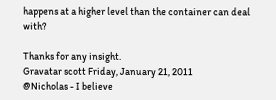happens at a higher level than the container can deal with?

Thanks for any insight.
Gravatar scott Friday, January 21, 2011
@Nicholas - I believe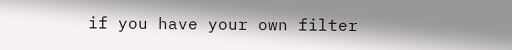if you have your own filter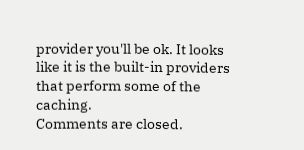provider you'll be ok. It looks like it is the built-in providers that perform some of the caching.
Comments are closed.